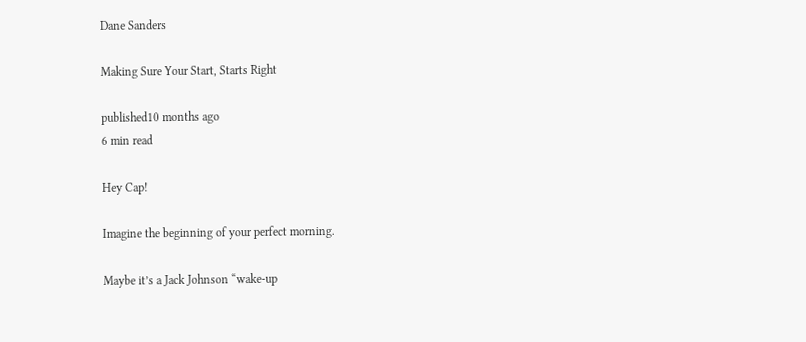Dane Sanders

Making Sure Your Start, Starts Right

published10 months ago
6 min read

Hey Cap!

Imagine the beginning of your perfect morning.

Maybe it’s a Jack Johnson “wake-up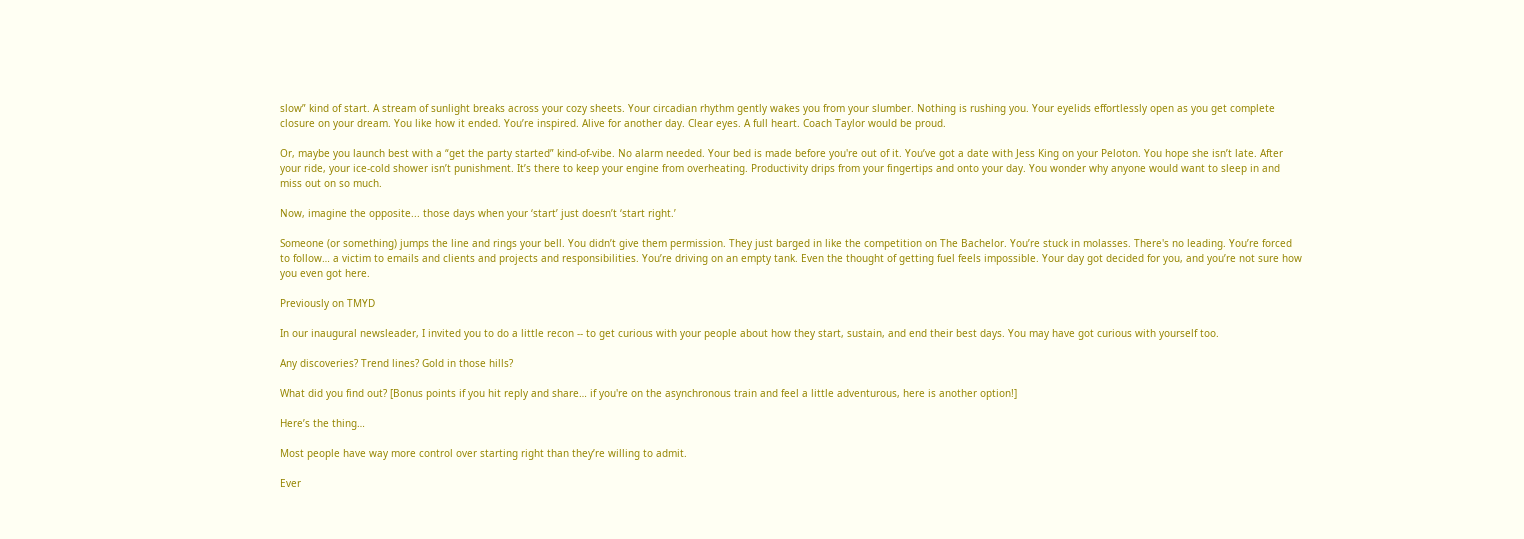slow” kind of start. A stream of sunlight breaks across your cozy sheets. Your circadian rhythm gently wakes you from your slumber. Nothing is rushing you. Your eyelids effortlessly open as you get complete closure on your dream. You like how it ended. You’re inspired. Alive for another day. Clear eyes. A full heart. Coach Taylor would be proud.

Or, maybe you launch best with a “get the party started” kind-of-vibe. No alarm needed. Your bed is made before you're out of it. You’ve got a date with Jess King on your Peloton. You hope she isn’t late. After your ride, your ice-cold shower isn’t punishment. It’s there to keep your engine from overheating. Productivity drips from your fingertips and onto your day. You wonder why anyone would want to sleep in and miss out on so much.

Now, imagine the opposite... those days when your ‘start’ just doesn’t ‘start right.’

Someone (or something) jumps the line and rings your bell. You didn’t give them permission. They just barged in like the competition on The Bachelor. You’re stuck in molasses. There's no leading. You’re forced to follow… a victim to emails and clients and projects and responsibilities. You’re driving on an empty tank. Even the thought of getting fuel feels impossible. Your day got decided for you, and you’re not sure how you even got here.

Previously on TMYD

In our inaugural newsleader, I invited you to do a little recon -- to get curious with your people about how they start, sustain, and end their best days. You may have got curious with yourself too.

Any discoveries? Trend lines? Gold in those hills?

What did you find out? [Bonus points if you hit reply and share… if you're on the asynchronous train and feel a little adventurous, here is another option!]

Here’s the thing…

Most people have way more control over starting right than they’re willing to admit.

Ever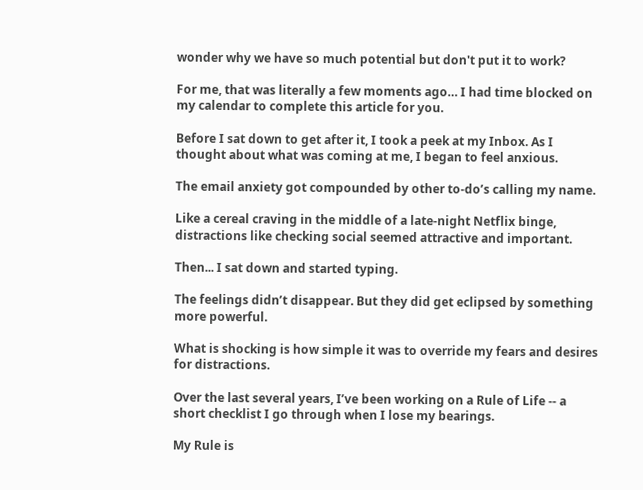wonder why we have so much potential but don't put it to work?

For me, that was literally a few moments ago… I had time blocked on my calendar to complete this article for you.

Before I sat down to get after it, I took a peek at my Inbox. As I thought about what was coming at me, I began to feel anxious.

The email anxiety got compounded by other to-do’s calling my name.

Like a cereal craving in the middle of a late-night Netflix binge, distractions like checking social seemed attractive and important.

Then... I sat down and started typing.

The feelings didn’t disappear. But they did get eclipsed by something more powerful.

What is shocking is how simple it was to override my fears and desires for distractions.

Over the last several years, I’ve been working on a Rule of Life -- a short checklist I go through when I lose my bearings.

My Rule is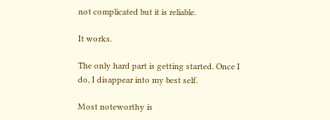not complicated but it is reliable.

It works.

The only hard part is getting started. Once I do, I disappear into my best self.

Most noteworthy is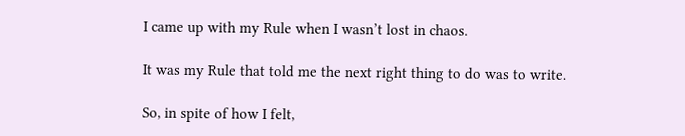I came up with my Rule when I wasn’t lost in chaos.

It was my Rule that told me the next right thing to do was to write.

So, in spite of how I felt,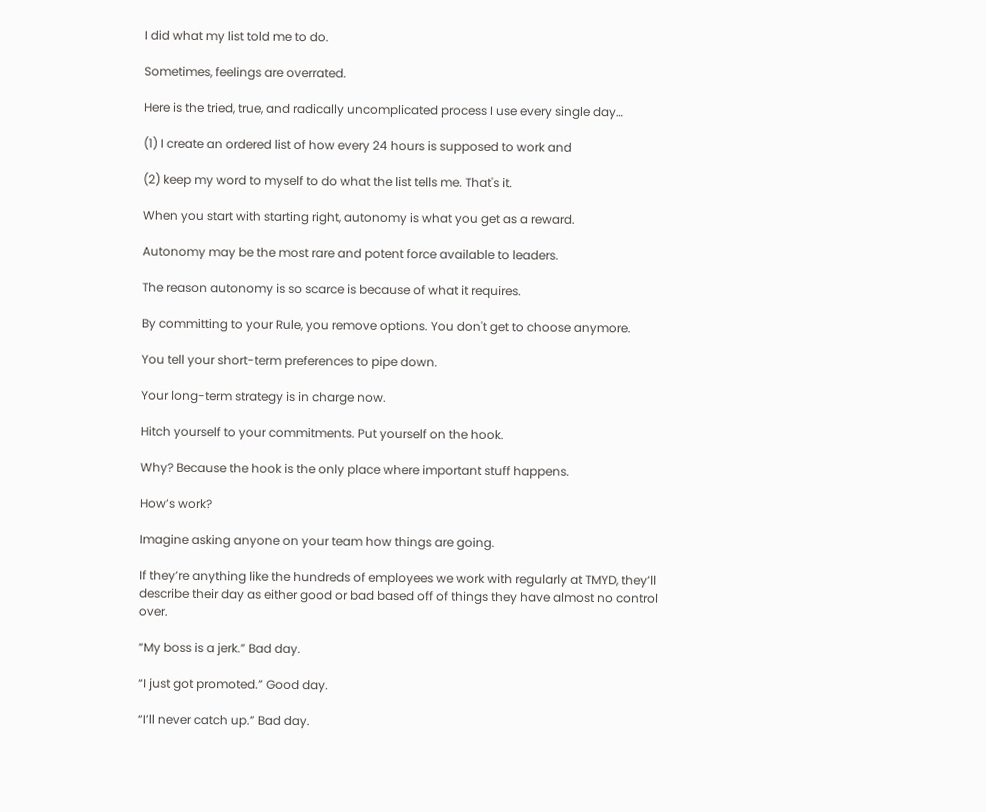I did what my list told me to do.

Sometimes, feelings are overrated.

Here is the tried, true, and radically uncomplicated process I use every single day…

(1) I create an ordered list of how every 24 hours is supposed to work and

(2) keep my word to myself to do what the list tells me. That's it.

When you start with starting right, autonomy is what you get as a reward.

Autonomy may be the most rare and potent force available to leaders.

The reason autonomy is so scarce is because of what it requires.

By committing to your Rule, you remove options. You don't get to choose anymore.

You tell your short-term preferences to pipe down.

Your long-term strategy is in charge now.

Hitch yourself to your commitments. Put yourself on the hook.

Why? Because the hook is the only place where important stuff happens.

How’s work?

Imagine asking anyone on your team how things are going.

If they’re anything like the hundreds of employees we work with regularly at TMYD, they’ll describe their day as either good or bad based off of things they have almost no control over.

“My boss is a jerk.” Bad day.

“I just got promoted.” Good day.

“I’ll never catch up.” Bad day.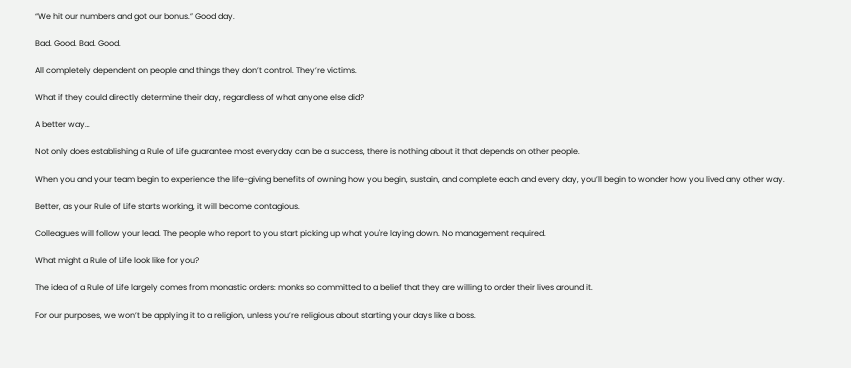“We hit our numbers and got our bonus.” Good day.

Bad. Good. Bad. Good.

All completely dependent on people and things they don’t control. They’re victims.

What if they could directly determine their day, regardless of what anyone else did?

A better way…

Not only does establishing a Rule of Life guarantee most everyday can be a success, there is nothing about it that depends on other people.

When you and your team begin to experience the life-giving benefits of owning how you begin, sustain, and complete each and every day, you’ll begin to wonder how you lived any other way.

Better, as your Rule of Life starts working, it will become contagious.

Colleagues will follow your lead. The people who report to you start picking up what you're laying down. No management required.

What might a Rule of Life look like for you?

The idea of a Rule of Life largely comes from monastic orders: monks so committed to a belief that they are willing to order their lives around it.

For our purposes, we won’t be applying it to a religion, unless you’re religious about starting your days like a boss.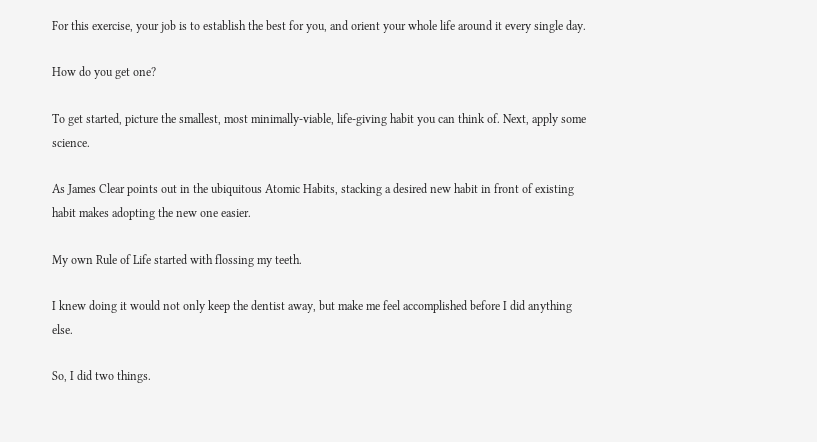For this exercise, your job is to establish the best for you, and orient your whole life around it every single day.

How do you get one?

To get started, picture the smallest, most minimally-viable, life-giving habit you can think of. Next, apply some science.

As James Clear points out in the ubiquitous Atomic Habits, stacking a desired new habit in front of existing habit makes adopting the new one easier.

My own Rule of Life started with flossing my teeth.

I knew doing it would not only keep the dentist away, but make me feel accomplished before I did anything else.

So, I did two things.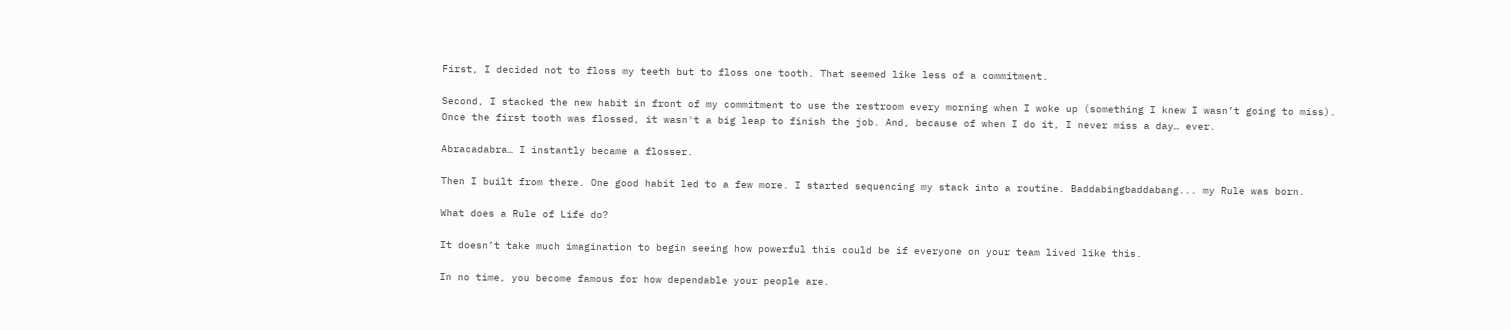First, I decided not to floss my teeth but to floss one tooth. That seemed like less of a commitment.

Second, I stacked the new habit in front of my commitment to use the restroom every morning when I woke up (something I knew I wasn’t going to miss). Once the first tooth was flossed, it wasn't a big leap to finish the job. And, because of when I do it, I never miss a day… ever.

Abracadabra… I instantly became a flosser.

Then I built from there. One good habit led to a few more. I started sequencing my stack into a routine. Baddabingbaddabang... my Rule was born.

What does a Rule of Life do?

It doesn’t take much imagination to begin seeing how powerful this could be if everyone on your team lived like this.

In no time, you become famous for how dependable your people are.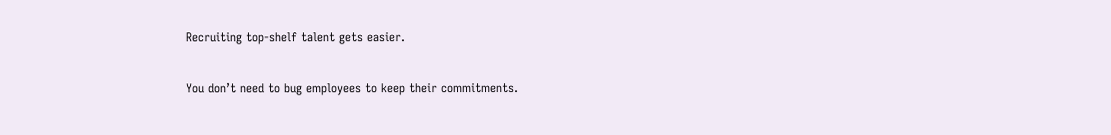Recruiting top-shelf talent gets easier.

You don’t need to bug employees to keep their commitments.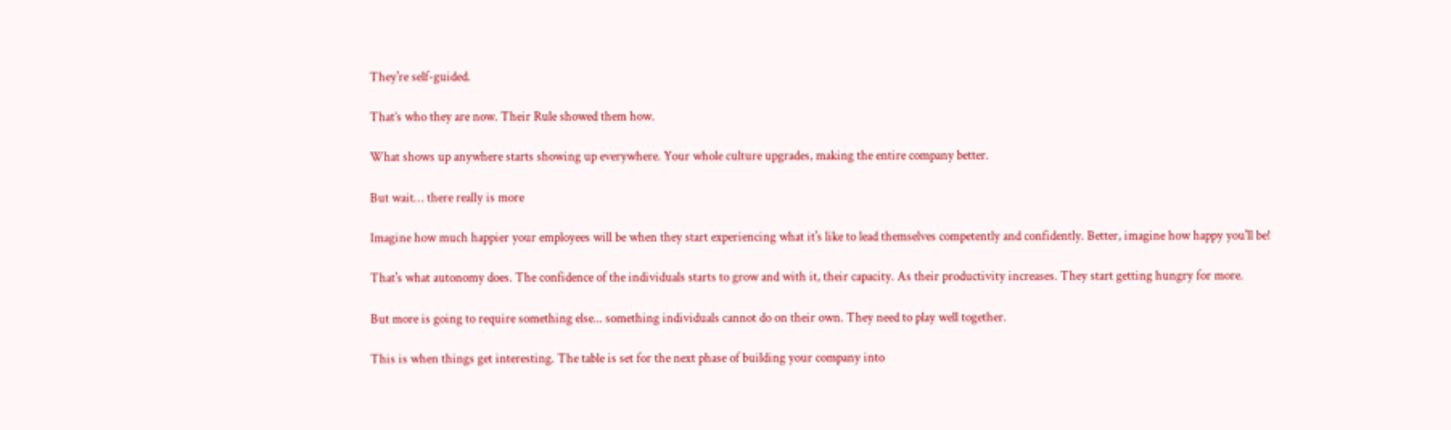They're self-guided.

That’s who they are now. Their Rule showed them how.

What shows up anywhere starts showing up everywhere. Your whole culture upgrades, making the entire company better.

But wait… there really is more

Imagine how much happier your employees will be when they start experiencing what it's like to lead themselves competently and confidently. Better, imagine how happy you'll be!

That's what autonomy does. The confidence of the individuals starts to grow and with it, their capacity. As their productivity increases. They start getting hungry for more.

But more is going to require something else... something individuals cannot do on their own. They need to play well together.

This is when things get interesting. The table is set for the next phase of building your company into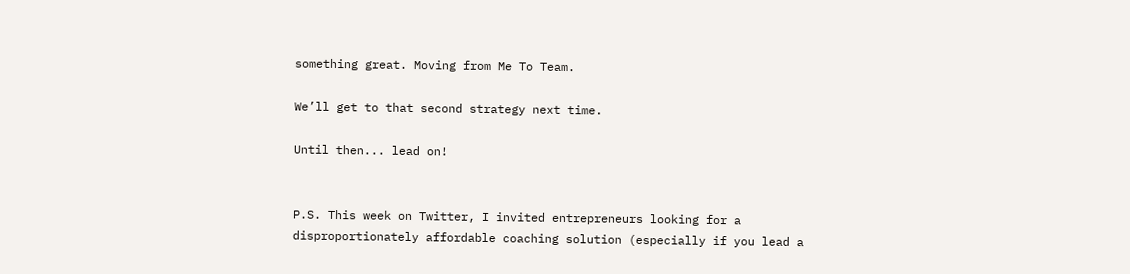something great. Moving from Me To Team.

We’ll get to that second strategy next time.

Until then... lead on!


P.S. This week on Twitter, I invited entrepreneurs looking for a disproportionately affordable coaching solution (especially if you lead a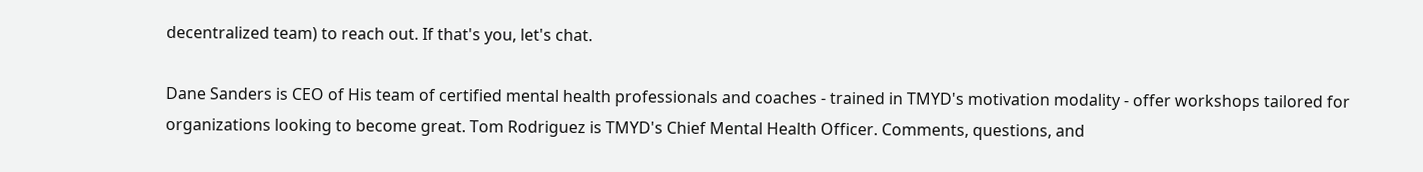decentralized team) to reach out. If that's you, let's chat.

Dane Sanders is CEO of His team of certified mental health professionals and coaches - trained in TMYD's motivation modality - offer workshops tailored for organizations looking to become great. Tom Rodriguez is TMYD's Chief Mental Health Officer. Comments, questions, and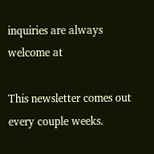inquiries are always welcome at

This newsletter comes out every couple weeks.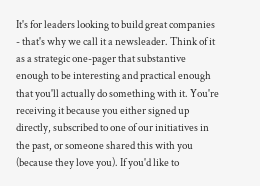It's for leaders looking to build great companies - that's why we call it a newsleader. Think of it as a strategic one-pager that substantive enough to be interesting and practical enough that you'll actually do something with it. You're receiving it because you either signed up directly, subscribed to one of our initiatives in the past, or someone shared this with you (because they love you). If you'd like to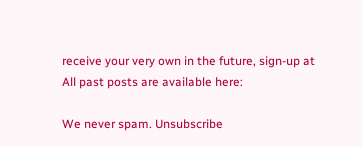receive your very own in the future, sign-up at All past posts are available here:

We never spam. Unsubscribe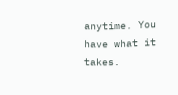anytime. You have what it takes.